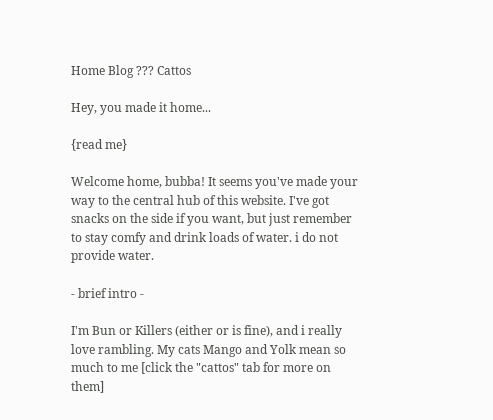Home Blog ??? Cattos

Hey, you made it home...

{read me}

Welcome home, bubba! It seems you've made your way to the central hub of this website. I've got snacks on the side if you want, but just remember to stay comfy and drink loads of water. i do not provide water.

- brief intro -

I'm Bun or Killers (either or is fine), and i really love rambling. My cats Mango and Yolk mean so much to me [click the "cattos" tab for more on them]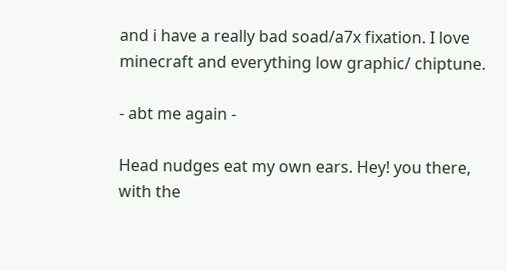and i have a really bad soad/a7x fixation. I love minecraft and everything low graphic/ chiptune.

- abt me again -

Head nudges eat my own ears. Hey! you there, with the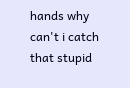hands why can't i catch that stupid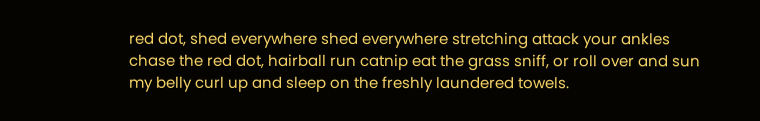red dot, shed everywhere shed everywhere stretching attack your ankles chase the red dot, hairball run catnip eat the grass sniff, or roll over and sun my belly curl up and sleep on the freshly laundered towels.